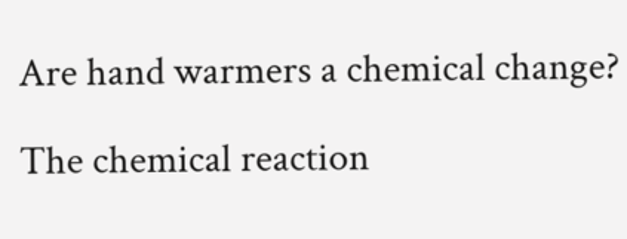Are hand warmers a chemical change?

The chemical reaction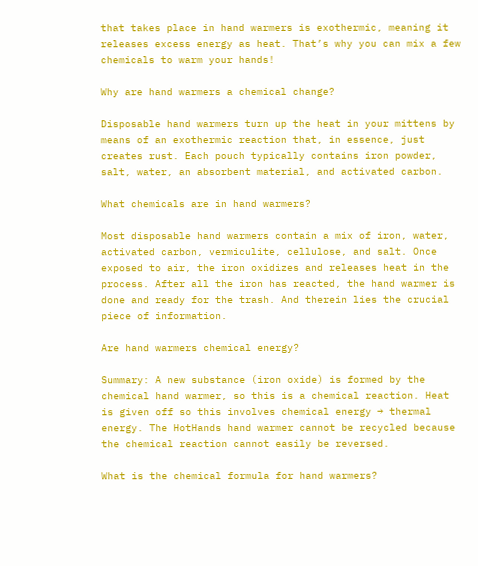that takes place in hand warmers is exothermic, meaning it releases excess energy as heat. That’s why you can mix a few chemicals to warm your hands!

Why are hand warmers a chemical change?

Disposable hand warmers turn up the heat in your mittens by means of an exothermic reaction that, in essence, just creates rust. Each pouch typically contains iron powder, salt, water, an absorbent material, and activated carbon.

What chemicals are in hand warmers?

Most disposable hand warmers contain a mix of iron, water, activated carbon, vermiculite, cellulose, and salt. Once exposed to air, the iron oxidizes and releases heat in the process. After all the iron has reacted, the hand warmer is done and ready for the trash. And therein lies the crucial piece of information.

Are hand warmers chemical energy?

Summary: A new substance (iron oxide) is formed by the chemical hand warmer, so this is a chemical reaction. Heat is given off so this involves chemical energy → thermal energy. The HotHands hand warmer cannot be recycled because the chemical reaction cannot easily be reversed.

What is the chemical formula for hand warmers?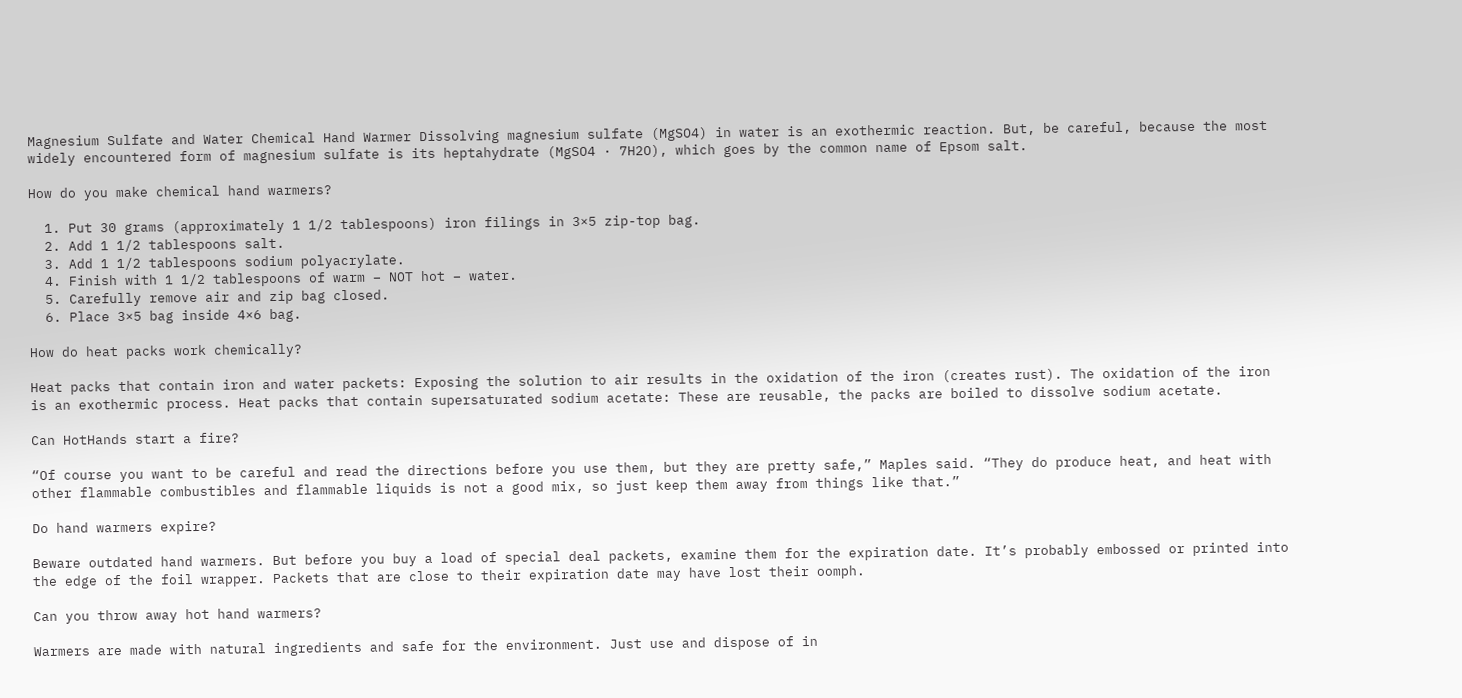Magnesium Sulfate and Water Chemical Hand Warmer Dissolving magnesium sulfate (MgSO4) in water is an exothermic reaction. But, be careful, because the most widely encountered form of magnesium sulfate is its heptahydrate (MgSO4 · 7H2O), which goes by the common name of Epsom salt.

How do you make chemical hand warmers?

  1. Put 30 grams (approximately 1 1/2 tablespoons) iron filings in 3×5 zip-top bag.
  2. Add 1 1/2 tablespoons salt.
  3. Add 1 1/2 tablespoons sodium polyacrylate.
  4. Finish with 1 1/2 tablespoons of warm – NOT hot – water.
  5. Carefully remove air and zip bag closed.
  6. Place 3×5 bag inside 4×6 bag.

How do heat packs work chemically?

Heat packs that contain iron and water packets: Exposing the solution to air results in the oxidation of the iron (creates rust). The oxidation of the iron is an exothermic process. Heat packs that contain supersaturated sodium acetate: These are reusable, the packs are boiled to dissolve sodium acetate.

Can HotHands start a fire?

“Of course you want to be careful and read the directions before you use them, but they are pretty safe,” Maples said. “They do produce heat, and heat with other flammable combustibles and flammable liquids is not a good mix, so just keep them away from things like that.”

Do hand warmers expire?

Beware outdated hand warmers. But before you buy a load of special deal packets, examine them for the expiration date. It’s probably embossed or printed into the edge of the foil wrapper. Packets that are close to their expiration date may have lost their oomph.

Can you throw away hot hand warmers?

Warmers are made with natural ingredients and safe for the environment. Just use and dispose of in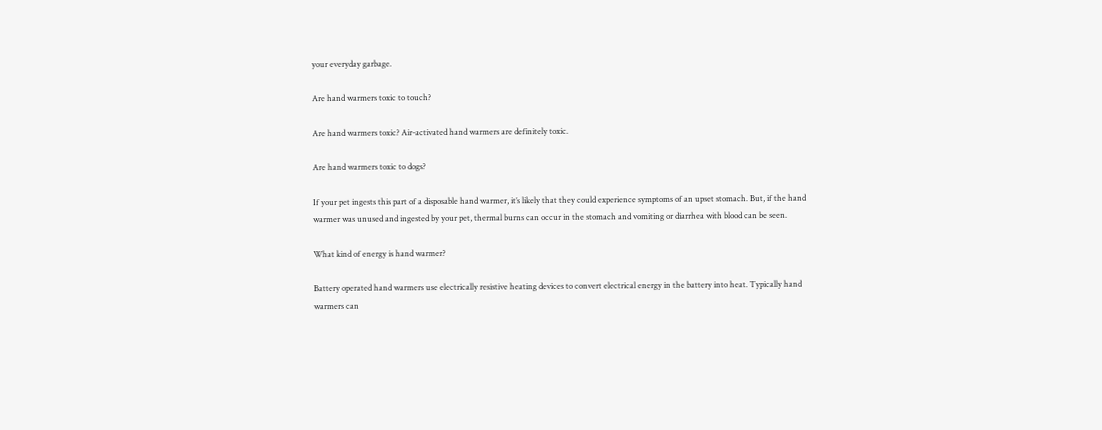your everyday garbage.

Are hand warmers toxic to touch?

Are hand warmers toxic? Air-activated hand warmers are definitely toxic.

Are hand warmers toxic to dogs?

If your pet ingests this part of a disposable hand warmer, it’s likely that they could experience symptoms of an upset stomach. But, if the hand warmer was unused and ingested by your pet, thermal burns can occur in the stomach and vomiting or diarrhea with blood can be seen.

What kind of energy is hand warmer?

Battery operated hand warmers use electrically resistive heating devices to convert electrical energy in the battery into heat. Typically hand warmers can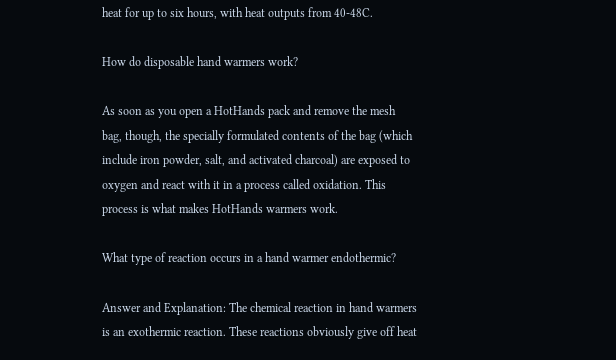heat for up to six hours, with heat outputs from 40-48C.

How do disposable hand warmers work?

As soon as you open a HotHands pack and remove the mesh bag, though, the specially formulated contents of the bag (which include iron powder, salt, and activated charcoal) are exposed to oxygen and react with it in a process called oxidation. This process is what makes HotHands warmers work.

What type of reaction occurs in a hand warmer endothermic?

Answer and Explanation: The chemical reaction in hand warmers is an exothermic reaction. These reactions obviously give off heat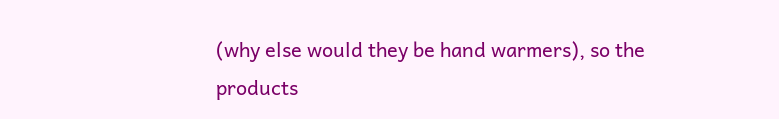(why else would they be hand warmers), so the products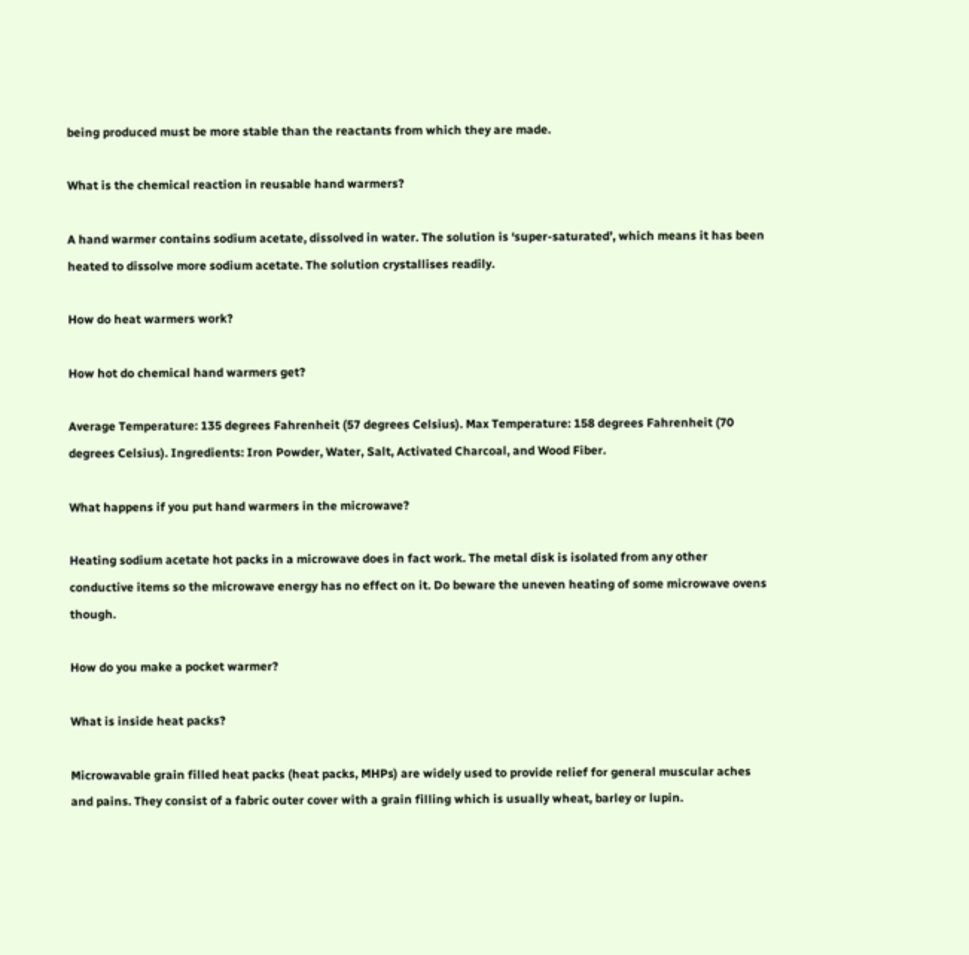being produced must be more stable than the reactants from which they are made.

What is the chemical reaction in reusable hand warmers?

A hand warmer contains sodium acetate, dissolved in water. The solution is ‘super-saturated’, which means it has been heated to dissolve more sodium acetate. The solution crystallises readily.

How do heat warmers work?

How hot do chemical hand warmers get?

Average Temperature: 135 degrees Fahrenheit (57 degrees Celsius). Max Temperature: 158 degrees Fahrenheit (70 degrees Celsius). Ingredients: Iron Powder, Water, Salt, Activated Charcoal, and Wood Fiber.

What happens if you put hand warmers in the microwave?

Heating sodium acetate hot packs in a microwave does in fact work. The metal disk is isolated from any other conductive items so the microwave energy has no effect on it. Do beware the uneven heating of some microwave ovens though.

How do you make a pocket warmer?

What is inside heat packs?

Microwavable grain filled heat packs (heat packs, MHPs) are widely used to provide relief for general muscular aches and pains. They consist of a fabric outer cover with a grain filling which is usually wheat, barley or lupin.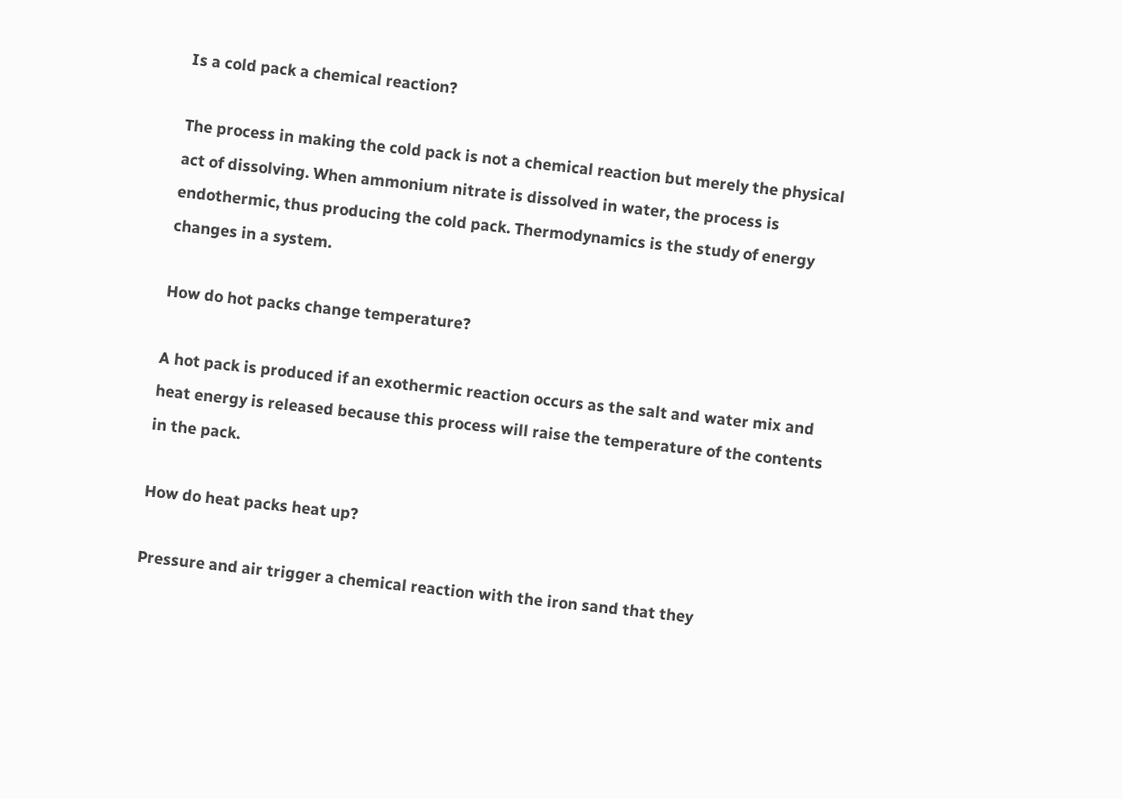Is a cold pack a chemical reaction?

The process in making the cold pack is not a chemical reaction but merely the physical act of dissolving. When ammonium nitrate is dissolved in water, the process is endothermic, thus producing the cold pack. Thermodynamics is the study of energy changes in a system.

How do hot packs change temperature?

A hot pack is produced if an exothermic reaction occurs as the salt and water mix and heat energy is released because this process will raise the temperature of the contents in the pack.

How do heat packs heat up?

Pressure and air trigger a chemical reaction with the iron sand that they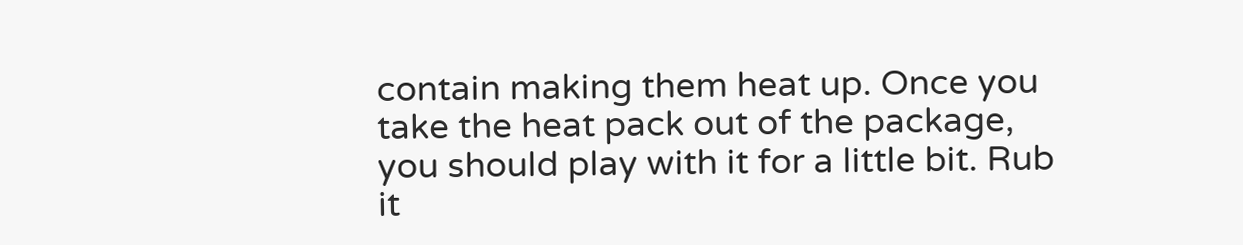contain making them heat up. Once you take the heat pack out of the package, you should play with it for a little bit. Rub it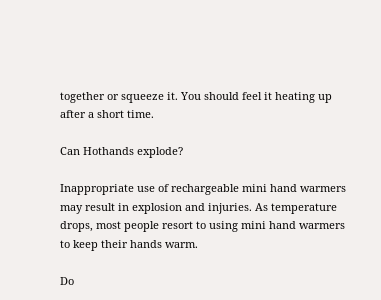together or squeeze it. You should feel it heating up after a short time.

Can Hothands explode?

Inappropriate use of rechargeable mini hand warmers may result in explosion and injuries. As temperature drops, most people resort to using mini hand warmers to keep their hands warm.

Do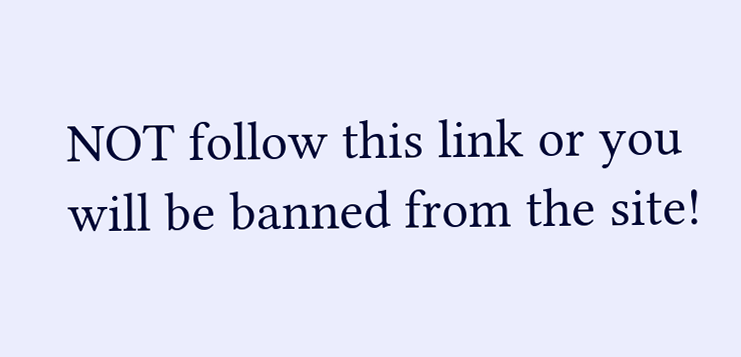NOT follow this link or you will be banned from the site!